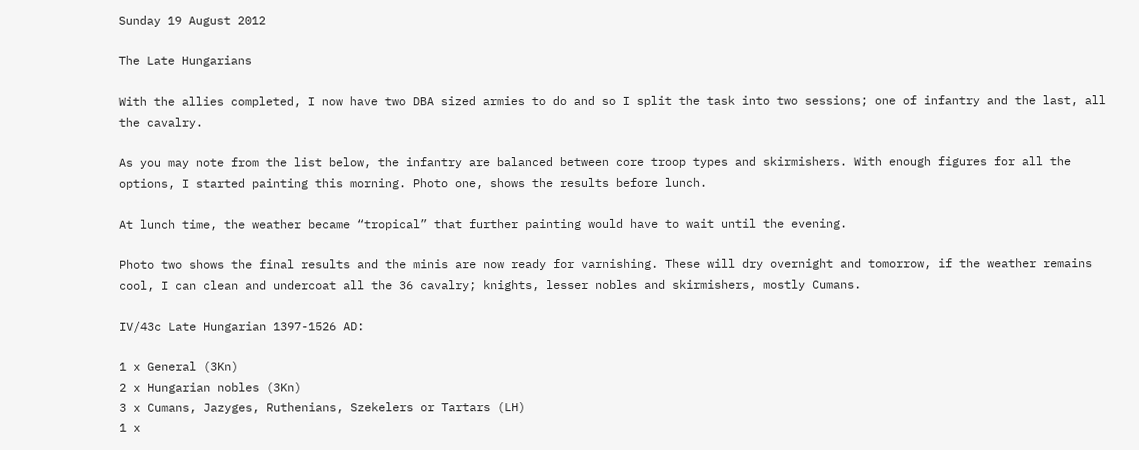Sunday 19 August 2012

The Late Hungarians

With the allies completed, I now have two DBA sized armies to do and so I split the task into two sessions; one of infantry and the last, all the cavalry.

As you may note from the list below, the infantry are balanced between core troop types and skirmishers. With enough figures for all the options, I started painting this morning. Photo one, shows the results before lunch.

At lunch time, the weather became “tropical” that further painting would have to wait until the evening.

Photo two shows the final results and the minis are now ready for varnishing. These will dry overnight and tomorrow, if the weather remains cool, I can clean and undercoat all the 36 cavalry; knights, lesser nobles and skirmishers, mostly Cumans.

IV/43c Late Hungarian 1397-1526 AD:

1 x General (3Kn)
2 x Hungarian nobles (3Kn)
3 x Cumans, Jazyges, Ruthenians, Szekelers or Tartars (LH)
1 x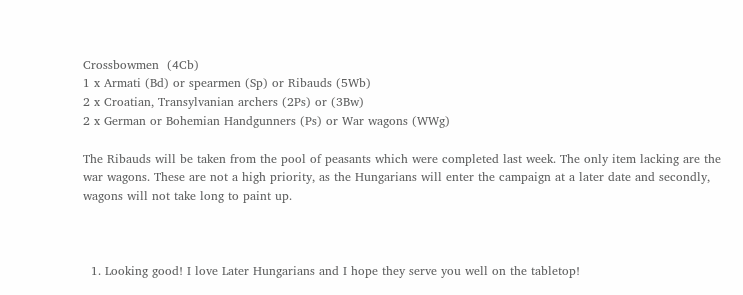Crossbowmen  (4Cb)
1 x Armati (Bd) or spearmen (Sp) or Ribauds (5Wb)
2 x Croatian, Transylvanian archers (2Ps) or (3Bw)
2 x German or Bohemian Handgunners (Ps) or War wagons (WWg)

The Ribauds will be taken from the pool of peasants which were completed last week. The only item lacking are the war wagons. These are not a high priority, as the Hungarians will enter the campaign at a later date and secondly, wagons will not take long to paint up.



  1. Looking good! I love Later Hungarians and I hope they serve you well on the tabletop!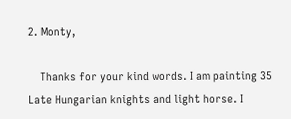2. Monty,

    Thanks for your kind words. I am painting 35 Late Hungarian knights and light horse. I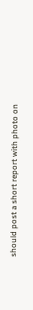should post a short report with photo on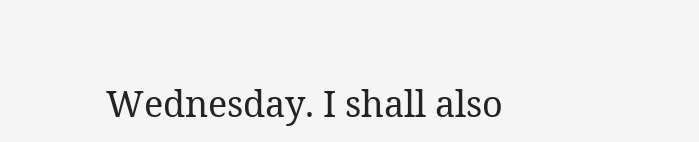Wednesday. I shall also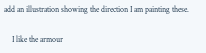add an illustration showing the direction I am painting these.

    I like the armour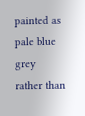painted as pale blue grey rather than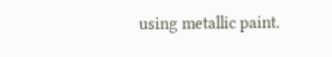using metallic paint.